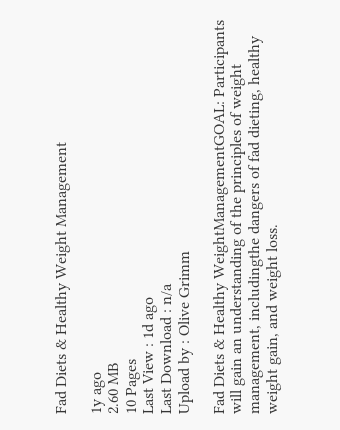Fad Diets & Healthy Weight Management

1y ago
2.60 MB
10 Pages
Last View : 1d ago
Last Download : n/a
Upload by : Olive Grimm

Fad Diets & Healthy WeightManagementGOAL: Participants will gain an understanding of the principles of weight management, includingthe dangers of fad dieting, healthy weight gain, and weight loss.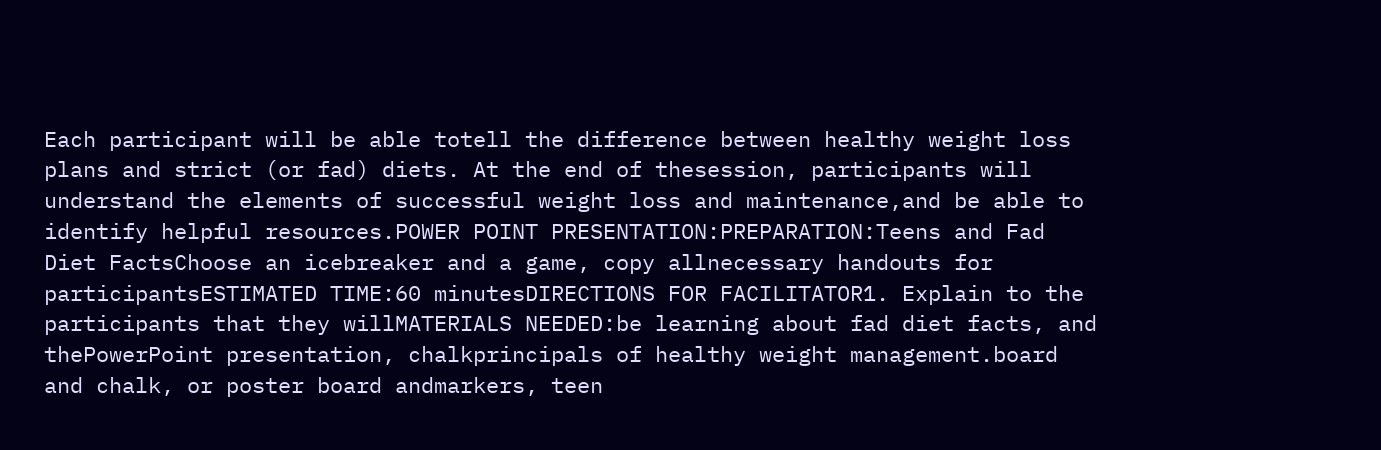Each participant will be able totell the difference between healthy weight loss plans and strict (or fad) diets. At the end of thesession, participants will understand the elements of successful weight loss and maintenance,and be able to identify helpful resources.POWER POINT PRESENTATION:PREPARATION:Teens and Fad Diet FactsChoose an icebreaker and a game, copy allnecessary handouts for participantsESTIMATED TIME:60 minutesDIRECTIONS FOR FACILITATOR1. Explain to the participants that they willMATERIALS NEEDED:be learning about fad diet facts, and thePowerPoint presentation, chalkprincipals of healthy weight management.board and chalk, or poster board andmarkers, teen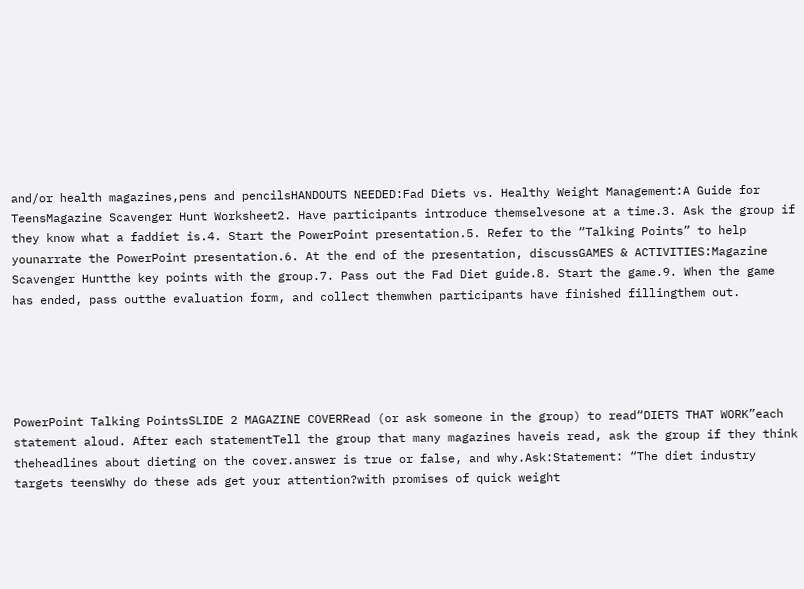and/or health magazines,pens and pencilsHANDOUTS NEEDED:Fad Diets vs. Healthy Weight Management:A Guide for TeensMagazine Scavenger Hunt Worksheet2. Have participants introduce themselvesone at a time.3. Ask the group if they know what a faddiet is.4. Start the PowerPoint presentation.5. Refer to the “Talking Points” to help younarrate the PowerPoint presentation.6. At the end of the presentation, discussGAMES & ACTIVITIES:Magazine Scavenger Huntthe key points with the group.7. Pass out the Fad Diet guide.8. Start the game.9. When the game has ended, pass outthe evaluation form, and collect themwhen participants have finished fillingthem out.





PowerPoint Talking PointsSLIDE 2 MAGAZINE COVERRead (or ask someone in the group) to read“DIETS THAT WORK”each statement aloud. After each statementTell the group that many magazines haveis read, ask the group if they think theheadlines about dieting on the cover.answer is true or false, and why.Ask:Statement: “The diet industry targets teensWhy do these ads get your attention?with promises of quick weight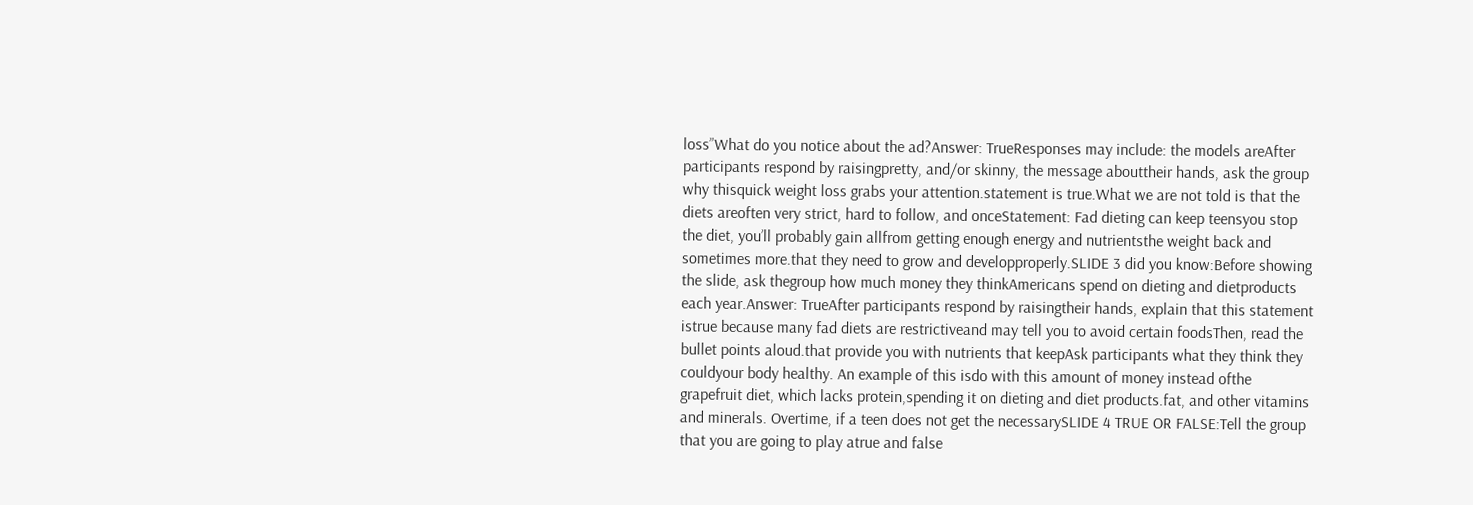loss”What do you notice about the ad?Answer: TrueResponses may include: the models areAfter participants respond by raisingpretty, and/or skinny, the message abouttheir hands, ask the group why thisquick weight loss grabs your attention.statement is true.What we are not told is that the diets areoften very strict, hard to follow, and onceStatement: Fad dieting can keep teensyou stop the diet, you’ll probably gain allfrom getting enough energy and nutrientsthe weight back and sometimes more.that they need to grow and developproperly.SLIDE 3 did you know:Before showing the slide, ask thegroup how much money they thinkAmericans spend on dieting and dietproducts each year.Answer: TrueAfter participants respond by raisingtheir hands, explain that this statement istrue because many fad diets are restrictiveand may tell you to avoid certain foodsThen, read the bullet points aloud.that provide you with nutrients that keepAsk participants what they think they couldyour body healthy. An example of this isdo with this amount of money instead ofthe grapefruit diet, which lacks protein,spending it on dieting and diet products.fat, and other vitamins and minerals. Overtime, if a teen does not get the necessarySLIDE 4 TRUE OR FALSE:Tell the group that you are going to play atrue and false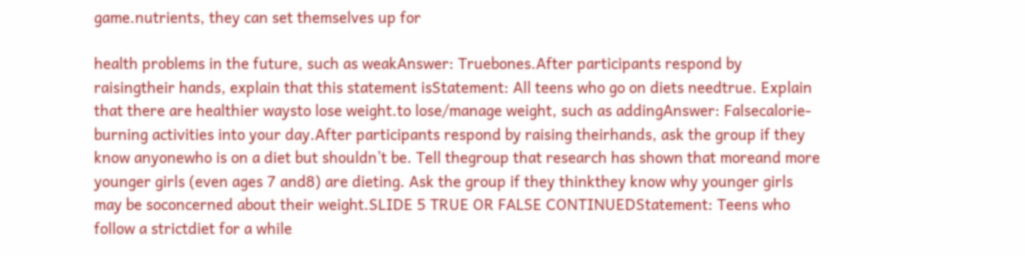game.nutrients, they can set themselves up for

health problems in the future, such as weakAnswer: Truebones.After participants respond by raisingtheir hands, explain that this statement isStatement: All teens who go on diets needtrue. Explain that there are healthier waysto lose weight.to lose/manage weight, such as addingAnswer: Falsecalorie-burning activities into your day.After participants respond by raising theirhands, ask the group if they know anyonewho is on a diet but shouldn’t be. Tell thegroup that research has shown that moreand more younger girls (even ages 7 and8) are dieting. Ask the group if they thinkthey know why younger girls may be soconcerned about their weight.SLIDE 5 TRUE OR FALSE CONTINUEDStatement: Teens who follow a strictdiet for a while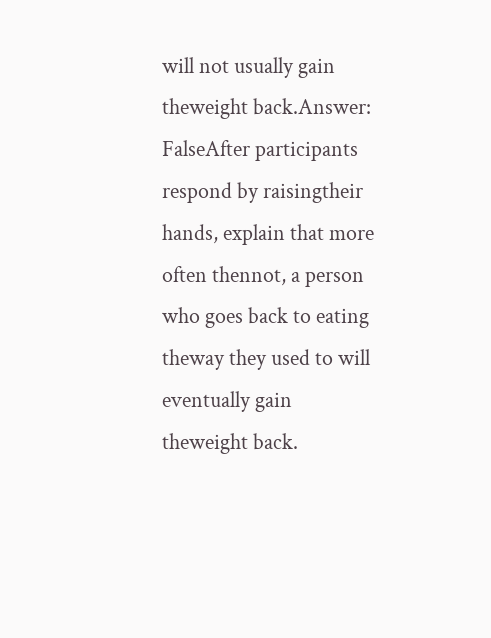will not usually gain theweight back.Answer: FalseAfter participants respond by raisingtheir hands, explain that more often thennot, a person who goes back to eating theway they used to will eventually gain theweight back.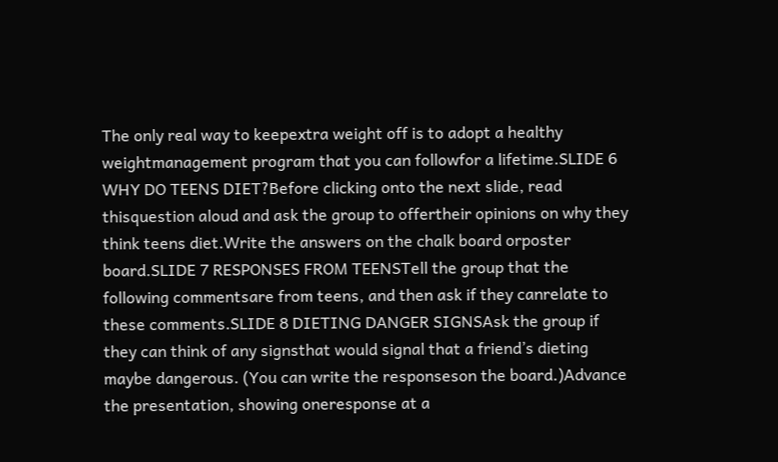The only real way to keepextra weight off is to adopt a healthy weightmanagement program that you can followfor a lifetime.SLIDE 6 WHY DO TEENS DIET?Before clicking onto the next slide, read thisquestion aloud and ask the group to offertheir opinions on why they think teens diet.Write the answers on the chalk board orposter board.SLIDE 7 RESPONSES FROM TEENSTell the group that the following commentsare from teens, and then ask if they canrelate to these comments.SLIDE 8 DIETING DANGER SIGNSAsk the group if they can think of any signsthat would signal that a friend’s dieting maybe dangerous. (You can write the responseson the board.)Advance the presentation, showing oneresponse at a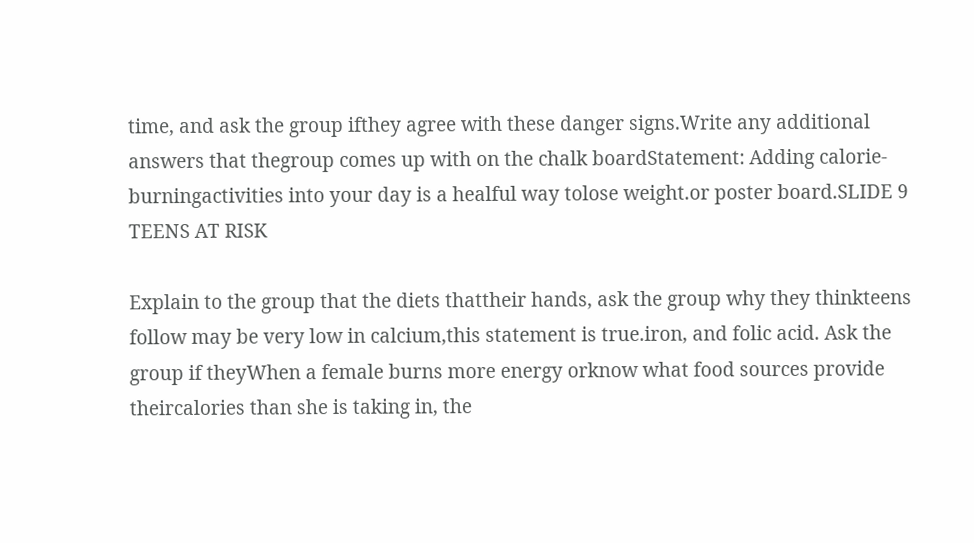time, and ask the group ifthey agree with these danger signs.Write any additional answers that thegroup comes up with on the chalk boardStatement: Adding calorie-burningactivities into your day is a healful way tolose weight.or poster board.SLIDE 9 TEENS AT RISK

Explain to the group that the diets thattheir hands, ask the group why they thinkteens follow may be very low in calcium,this statement is true.iron, and folic acid. Ask the group if theyWhen a female burns more energy orknow what food sources provide theircalories than she is taking in, the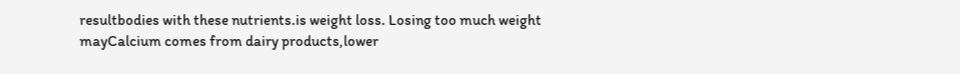resultbodies with these nutrients.is weight loss. Losing too much weight mayCalcium comes from dairy products,lower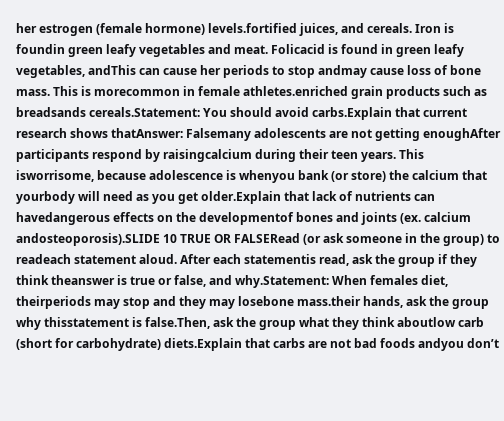her estrogen (female hormone) levels.fortified juices, and cereals. Iron is foundin green leafy vegetables and meat. Folicacid is found in green leafy vegetables, andThis can cause her periods to stop andmay cause loss of bone mass. This is morecommon in female athletes.enriched grain products such as breadsands cereals.Statement: You should avoid carbs.Explain that current research shows thatAnswer: Falsemany adolescents are not getting enoughAfter participants respond by raisingcalcium during their teen years. This isworrisome, because adolescence is whenyou bank (or store) the calcium that yourbody will need as you get older.Explain that lack of nutrients can havedangerous effects on the developmentof bones and joints (ex. calcium andosteoporosis).SLIDE 10 TRUE OR FALSERead (or ask someone in the group) to readeach statement aloud. After each statementis read, ask the group if they think theanswer is true or false, and why.Statement: When females diet, theirperiods may stop and they may losebone mass.their hands, ask the group why thisstatement is false.Then, ask the group what they think aboutlow carb (short for carbohydrate) diets.Explain that carbs are not bad foods andyou don’t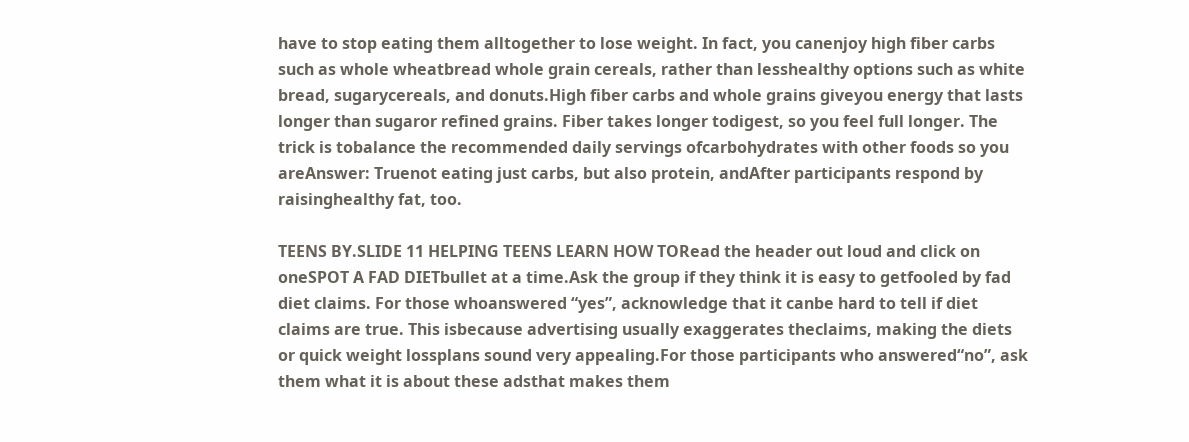have to stop eating them alltogether to lose weight. In fact, you canenjoy high fiber carbs such as whole wheatbread whole grain cereals, rather than lesshealthy options such as white bread, sugarycereals, and donuts.High fiber carbs and whole grains giveyou energy that lasts longer than sugaror refined grains. Fiber takes longer todigest, so you feel full longer. The trick is tobalance the recommended daily servings ofcarbohydrates with other foods so you areAnswer: Truenot eating just carbs, but also protein, andAfter participants respond by raisinghealthy fat, too.

TEENS BY.SLIDE 11 HELPING TEENS LEARN HOW TORead the header out loud and click on oneSPOT A FAD DIETbullet at a time.Ask the group if they think it is easy to getfooled by fad diet claims. For those whoanswered “yes”, acknowledge that it canbe hard to tell if diet claims are true. This isbecause advertising usually exaggerates theclaims, making the diets or quick weight lossplans sound very appealing.For those participants who answered“no”, ask them what it is about these adsthat makes them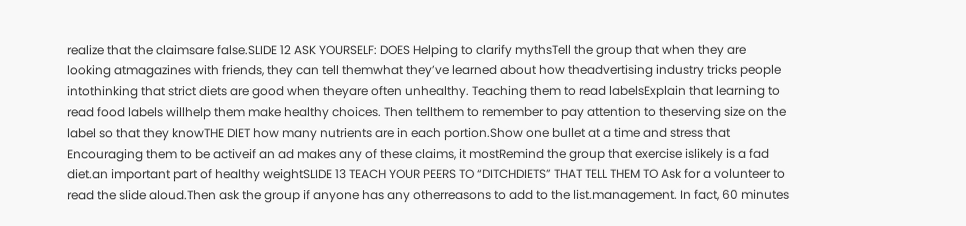realize that the claimsare false.SLIDE 12 ASK YOURSELF: DOES Helping to clarify mythsTell the group that when they are looking atmagazines with friends, they can tell themwhat they’ve learned about how theadvertising industry tricks people intothinking that strict diets are good when theyare often unhealthy. Teaching them to read labelsExplain that learning to read food labels willhelp them make healthy choices. Then tellthem to remember to pay attention to theserving size on the label so that they knowTHE DIET how many nutrients are in each portion.Show one bullet at a time and stress that Encouraging them to be activeif an ad makes any of these claims, it mostRemind the group that exercise islikely is a fad diet.an important part of healthy weightSLIDE 13 TEACH YOUR PEERS TO “DITCHDIETS” THAT TELL THEM TO Ask for a volunteer to read the slide aloud.Then ask the group if anyone has any otherreasons to add to the list.management. In fact, 60 minutes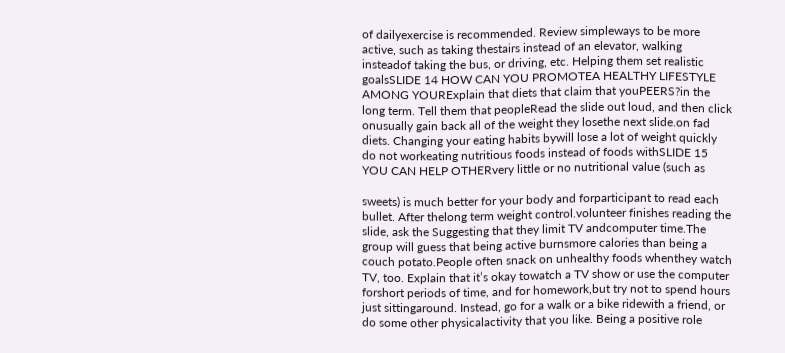of dailyexercise is recommended. Review simpleways to be more active, such as taking thestairs instead of an elevator, walking insteadof taking the bus, or driving, etc. Helping them set realistic goalsSLIDE 14 HOW CAN YOU PROMOTEA HEALTHY LIFESTYLE AMONG YOURExplain that diets that claim that youPEERS?in the long term. Tell them that peopleRead the slide out loud, and then click onusually gain back all of the weight they losethe next slide.on fad diets. Changing your eating habits bywill lose a lot of weight quickly do not workeating nutritious foods instead of foods withSLIDE 15 YOU CAN HELP OTHERvery little or no nutritional value (such as

sweets) is much better for your body and forparticipant to read each bullet. After thelong term weight control.volunteer finishes reading the slide, ask the Suggesting that they limit TV andcomputer time.The group will guess that being active burnsmore calories than being a couch potato.People often snack on unhealthy foods whenthey watch TV, too. Explain that it’s okay towatch a TV show or use the computer forshort periods of time, and for homework,but try not to spend hours just sittingaround. Instead, go for a walk or a bike ridewith a friend, or do some other physicalactivity that you like. Being a positive role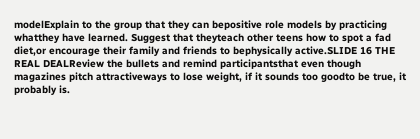modelExplain to the group that they can bepositive role models by practicing whatthey have learned. Suggest that theyteach other teens how to spot a fad diet,or encourage their family and friends to bephysically active.SLIDE 16 THE REAL DEALReview the bullets and remind participantsthat even though magazines pitch attractiveways to lose weight, if it sounds too goodto be true, it probably is.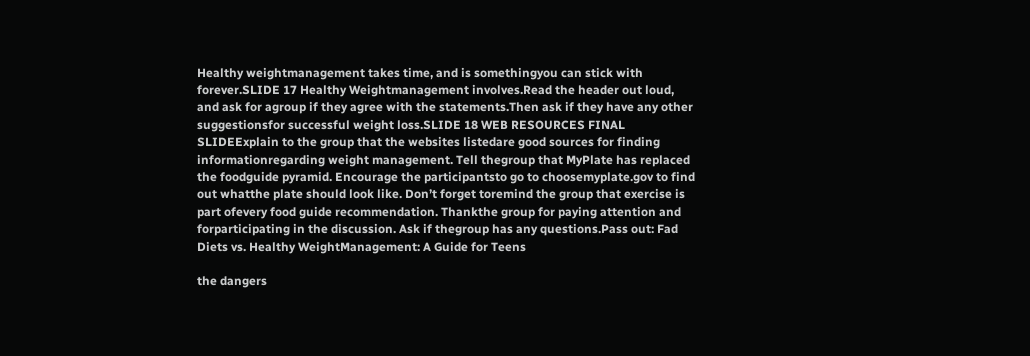Healthy weightmanagement takes time, and is somethingyou can stick with forever.SLIDE 17 Healthy Weightmanagement involves.Read the header out loud, and ask for agroup if they agree with the statements.Then ask if they have any other suggestionsfor successful weight loss.SLIDE 18 WEB RESOURCES FINAL SLIDEExplain to the group that the websites listedare good sources for finding informationregarding weight management. Tell thegroup that MyPlate has replaced the foodguide pyramid. Encourage the participantsto go to choosemyplate.gov to find out whatthe plate should look like. Don’t forget toremind the group that exercise is part ofevery food guide recommendation. Thankthe group for paying attention and forparticipating in the discussion. Ask if thegroup has any questions.Pass out: Fad Diets vs. Healthy WeightManagement: A Guide for Teens

the dangers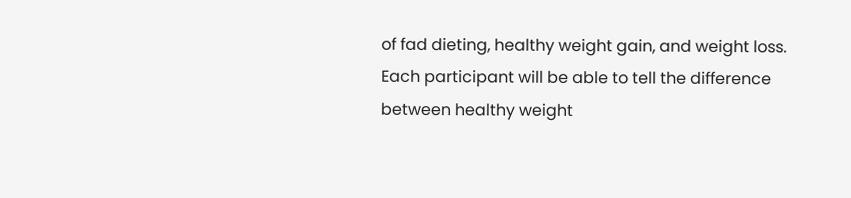of fad dieting, healthy weight gain, and weight loss. Each participant will be able to tell the difference between healthy weight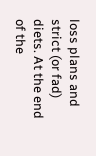loss plans and strict (or fad) diets. At the end of the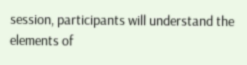session, participants will understand the elements of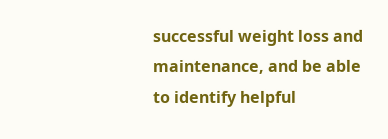successful weight loss and maintenance, and be able to identify helpful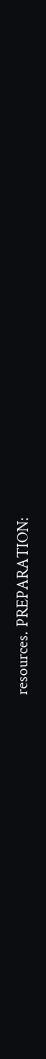resources. PREPARATION: